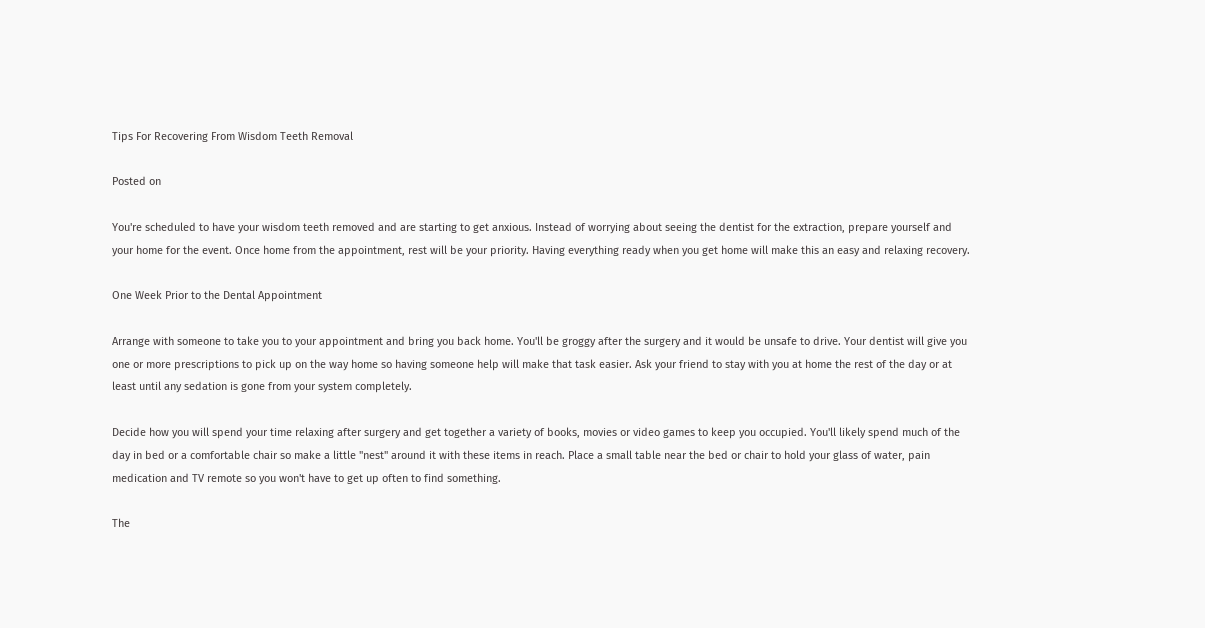Tips For Recovering From Wisdom Teeth Removal

Posted on

You're scheduled to have your wisdom teeth removed and are starting to get anxious. Instead of worrying about seeing the dentist for the extraction, prepare yourself and your home for the event. Once home from the appointment, rest will be your priority. Having everything ready when you get home will make this an easy and relaxing recovery.

One Week Prior to the Dental Appointment

Arrange with someone to take you to your appointment and bring you back home. You'll be groggy after the surgery and it would be unsafe to drive. Your dentist will give you one or more prescriptions to pick up on the way home so having someone help will make that task easier. Ask your friend to stay with you at home the rest of the day or at least until any sedation is gone from your system completely.

Decide how you will spend your time relaxing after surgery and get together a variety of books, movies or video games to keep you occupied. You'll likely spend much of the day in bed or a comfortable chair so make a little "nest" around it with these items in reach. Place a small table near the bed or chair to hold your glass of water, pain medication and TV remote so you won't have to get up often to find something.

The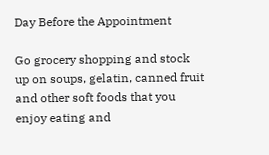Day Before the Appointment

Go grocery shopping and stock up on soups, gelatin, canned fruit and other soft foods that you enjoy eating and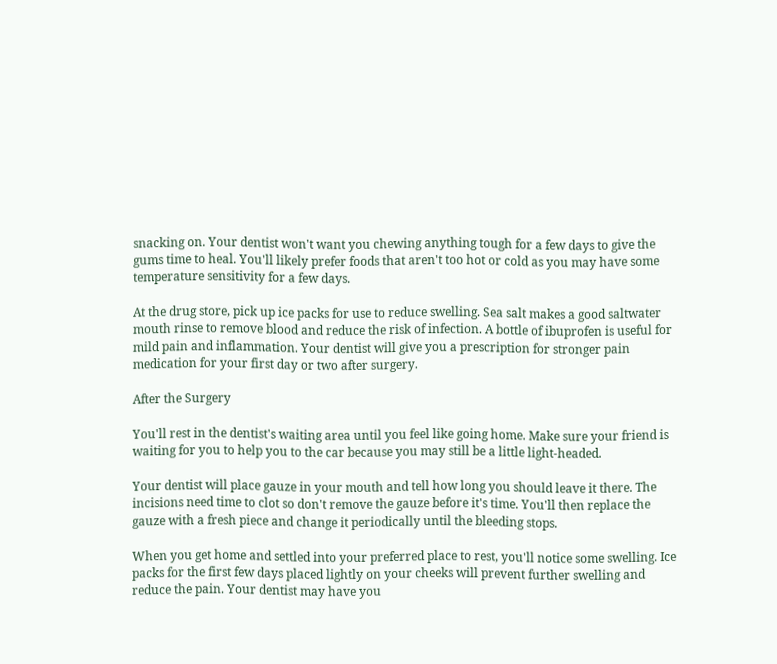snacking on. Your dentist won't want you chewing anything tough for a few days to give the gums time to heal. You'll likely prefer foods that aren't too hot or cold as you may have some temperature sensitivity for a few days.

At the drug store, pick up ice packs for use to reduce swelling. Sea salt makes a good saltwater mouth rinse to remove blood and reduce the risk of infection. A bottle of ibuprofen is useful for mild pain and inflammation. Your dentist will give you a prescription for stronger pain medication for your first day or two after surgery.

After the Surgery

You'll rest in the dentist's waiting area until you feel like going home. Make sure your friend is waiting for you to help you to the car because you may still be a little light-headed.

Your dentist will place gauze in your mouth and tell how long you should leave it there. The incisions need time to clot so don't remove the gauze before it's time. You'll then replace the gauze with a fresh piece and change it periodically until the bleeding stops.

When you get home and settled into your preferred place to rest, you'll notice some swelling. Ice packs for the first few days placed lightly on your cheeks will prevent further swelling and reduce the pain. Your dentist may have you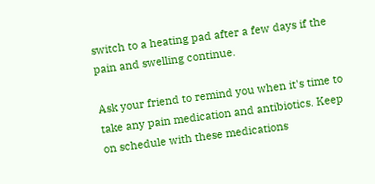switch to a heating pad after a few days if the pain and swelling continue.

Ask your friend to remind you when it's time to take any pain medication and antibiotics. Keep on schedule with these medications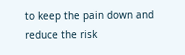to keep the pain down and reduce the risk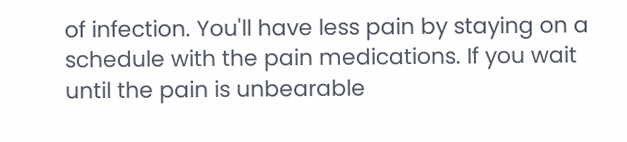of infection. You'll have less pain by staying on a schedule with the pain medications. If you wait until the pain is unbearable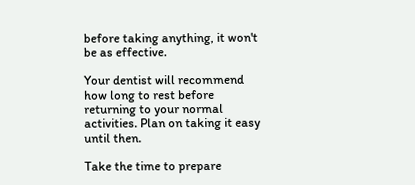before taking anything, it won't be as effective.

Your dentist will recommend how long to rest before returning to your normal activities. Plan on taking it easy until then.

Take the time to prepare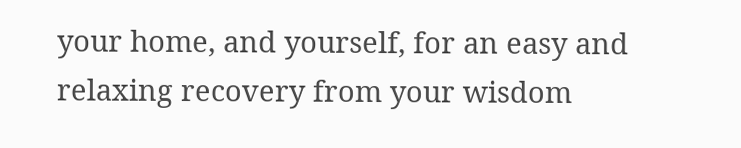your home, and yourself, for an easy and relaxing recovery from your wisdom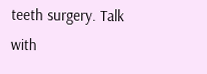teeth surgery. Talk with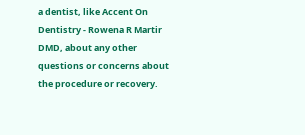a dentist, like Accent On Dentistry - Rowena R Martir DMD, about any other questions or concerns about the procedure or recovery.